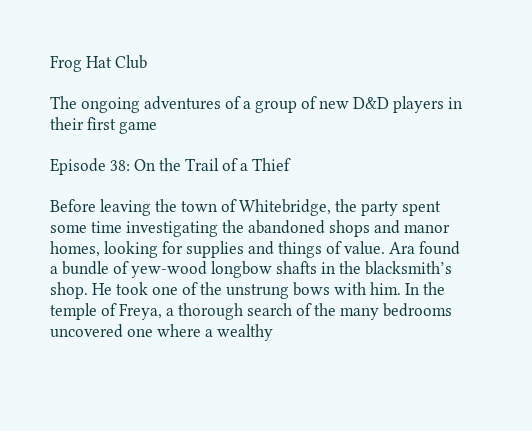Frog Hat Club

The ongoing adventures of a group of new D&D players in their first game

Episode 38: On the Trail of a Thief

Before leaving the town of Whitebridge, the party spent some time investigating the abandoned shops and manor homes, looking for supplies and things of value. Ara found a bundle of yew-wood longbow shafts in the blacksmith’s shop. He took one of the unstrung bows with him. In the temple of Freya, a thorough search of the many bedrooms uncovered one where a wealthy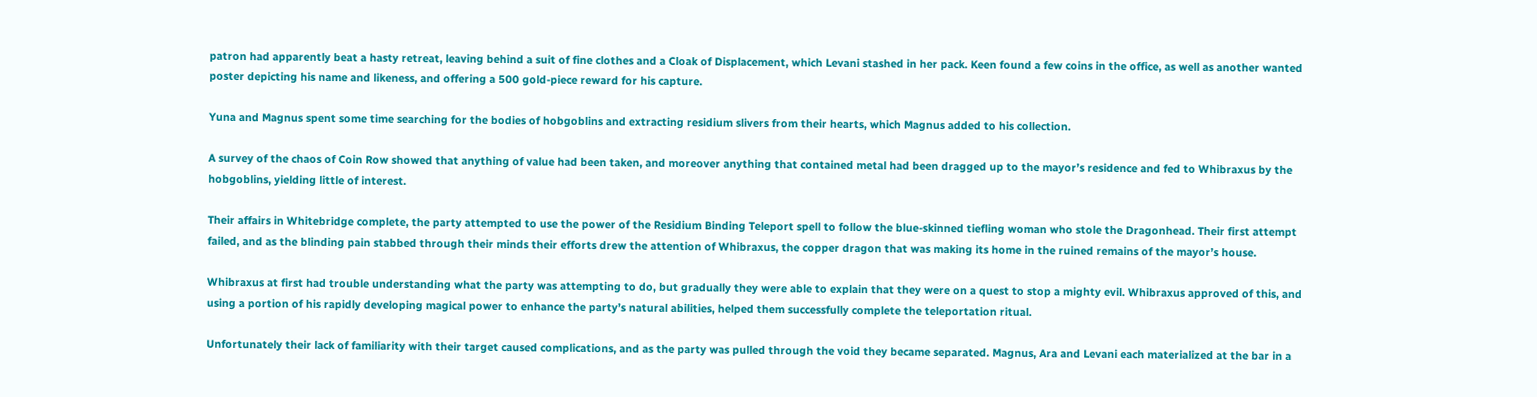patron had apparently beat a hasty retreat, leaving behind a suit of fine clothes and a Cloak of Displacement, which Levani stashed in her pack. Keen found a few coins in the office, as well as another wanted poster depicting his name and likeness, and offering a 500 gold-piece reward for his capture.

Yuna and Magnus spent some time searching for the bodies of hobgoblins and extracting residium slivers from their hearts, which Magnus added to his collection.

A survey of the chaos of Coin Row showed that anything of value had been taken, and moreover anything that contained metal had been dragged up to the mayor’s residence and fed to Whibraxus by the hobgoblins, yielding little of interest.

Their affairs in Whitebridge complete, the party attempted to use the power of the Residium Binding Teleport spell to follow the blue-skinned tiefling woman who stole the Dragonhead. Their first attempt failed, and as the blinding pain stabbed through their minds their efforts drew the attention of Whibraxus, the copper dragon that was making its home in the ruined remains of the mayor’s house.

Whibraxus at first had trouble understanding what the party was attempting to do, but gradually they were able to explain that they were on a quest to stop a mighty evil. Whibraxus approved of this, and using a portion of his rapidly developing magical power to enhance the party’s natural abilities, helped them successfully complete the teleportation ritual.

Unfortunately their lack of familiarity with their target caused complications, and as the party was pulled through the void they became separated. Magnus, Ara and Levani each materialized at the bar in a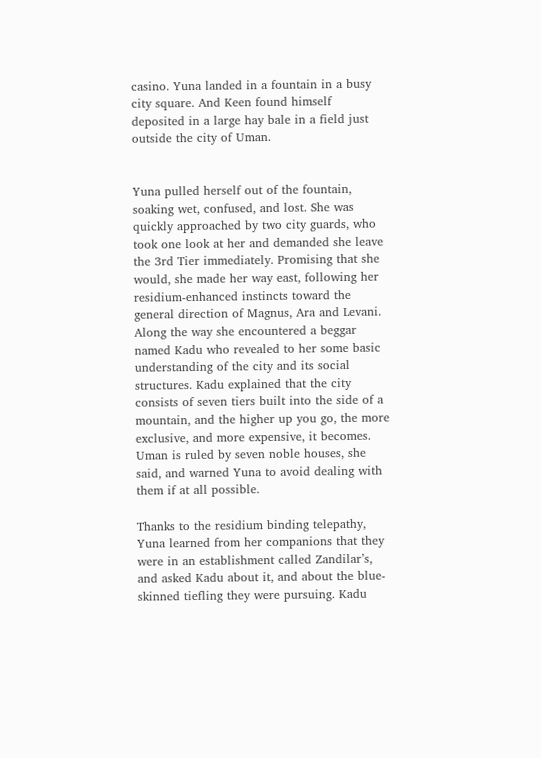casino. Yuna landed in a fountain in a busy city square. And Keen found himself deposited in a large hay bale in a field just outside the city of Uman.


Yuna pulled herself out of the fountain, soaking wet, confused, and lost. She was quickly approached by two city guards, who took one look at her and demanded she leave the 3rd Tier immediately. Promising that she would, she made her way east, following her residium-enhanced instincts toward the general direction of Magnus, Ara and Levani. Along the way she encountered a beggar named Kadu who revealed to her some basic understanding of the city and its social structures. Kadu explained that the city consists of seven tiers built into the side of a mountain, and the higher up you go, the more exclusive, and more expensive, it becomes. Uman is ruled by seven noble houses, she said, and warned Yuna to avoid dealing with them if at all possible.

Thanks to the residium binding telepathy, Yuna learned from her companions that they were in an establishment called Zandilar’s, and asked Kadu about it, and about the blue-skinned tiefling they were pursuing. Kadu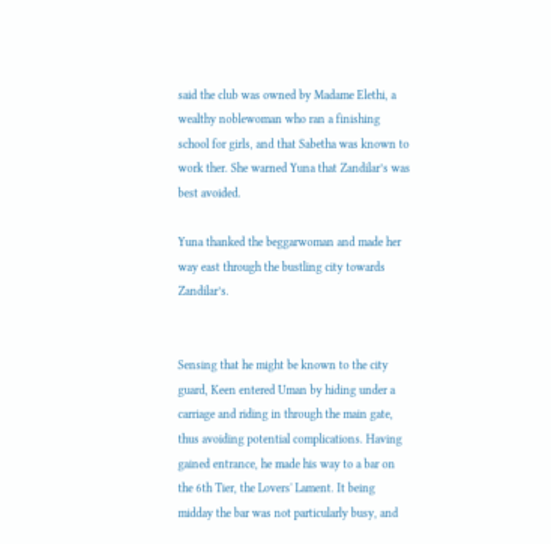said the club was owned by Madame Elethi, a wealthy noblewoman who ran a finishing school for girls, and that Sabetha was known to work ther. She warned Yuna that Zandilar’s was best avoided.

Yuna thanked the beggarwoman and made her way east through the bustling city towards Zandilar’s.


Sensing that he might be known to the city guard, Keen entered Uman by hiding under a carriage and riding in through the main gate, thus avoiding potential complications. Having gained entrance, he made his way to a bar on the 6th Tier, the Lovers' Lament. It being midday the bar was not particularly busy, and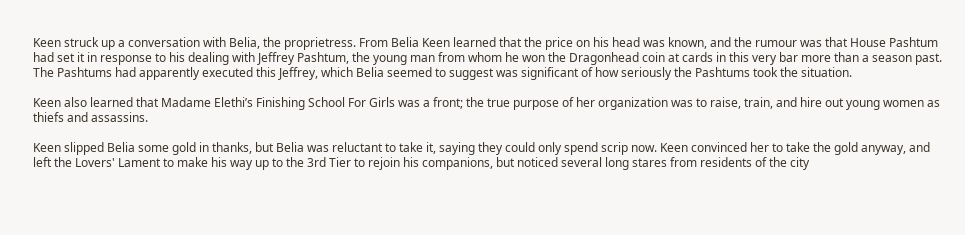Keen struck up a conversation with Belia, the proprietress. From Belia Keen learned that the price on his head was known, and the rumour was that House Pashtum had set it in response to his dealing with Jeffrey Pashtum, the young man from whom he won the Dragonhead coin at cards in this very bar more than a season past. The Pashtums had apparently executed this Jeffrey, which Belia seemed to suggest was significant of how seriously the Pashtums took the situation.

Keen also learned that Madame Elethi’s Finishing School For Girls was a front; the true purpose of her organization was to raise, train, and hire out young women as thiefs and assassins.

Keen slipped Belia some gold in thanks, but Belia was reluctant to take it, saying they could only spend scrip now. Keen convinced her to take the gold anyway, and left the Lovers' Lament to make his way up to the 3rd Tier to rejoin his companions, but noticed several long stares from residents of the city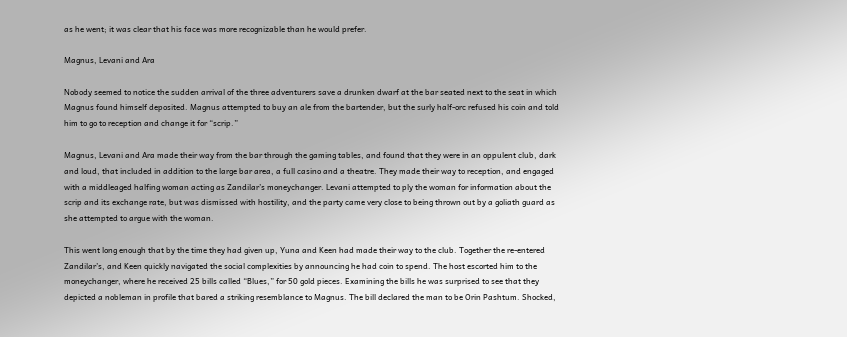as he went; it was clear that his face was more recognizable than he would prefer.

Magnus, Levani and Ara

Nobody seemed to notice the sudden arrival of the three adventurers save a drunken dwarf at the bar seated next to the seat in which Magnus found himself deposited. Magnus attempted to buy an ale from the bartender, but the surly half-orc refused his coin and told him to go to reception and change it for “scrip.”

Magnus, Levani and Ara made their way from the bar through the gaming tables, and found that they were in an oppulent club, dark and loud, that included in addition to the large bar area, a full casino and a theatre. They made their way to reception, and engaged with a middleaged halfing woman acting as Zandilar’s moneychanger. Levani attempted to ply the woman for information about the scrip and its exchange rate, but was dismissed with hostility, and the party came very close to being thrown out by a goliath guard as she attempted to argue with the woman.

This went long enough that by the time they had given up, Yuna and Keen had made their way to the club. Together the re-entered Zandilar’s, and Keen quickly navigated the social complexities by announcing he had coin to spend. The host escorted him to the moneychanger, where he received 25 bills called “Blues,” for 50 gold pieces. Examining the bills he was surprised to see that they depicted a nobleman in profile that bared a striking resemblance to Magnus. The bill declared the man to be Orin Pashtum. Shocked,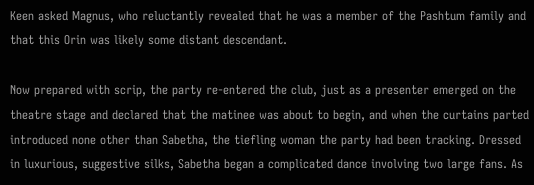Keen asked Magnus, who reluctantly revealed that he was a member of the Pashtum family and that this Orin was likely some distant descendant.

Now prepared with scrip, the party re-entered the club, just as a presenter emerged on the theatre stage and declared that the matinee was about to begin, and when the curtains parted introduced none other than Sabetha, the tiefling woman the party had been tracking. Dressed in luxurious, suggestive silks, Sabetha began a complicated dance involving two large fans. As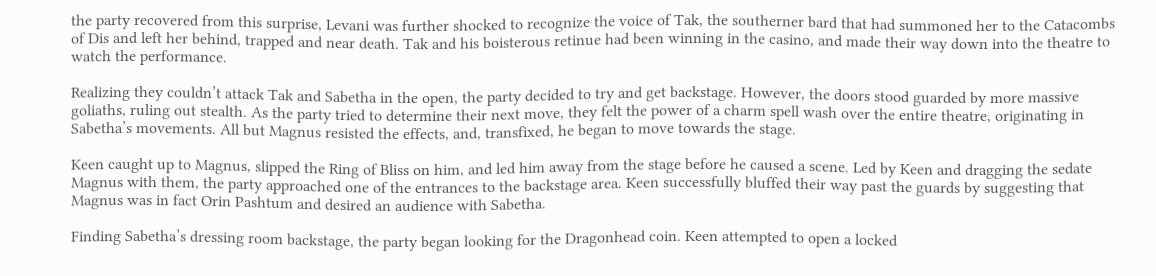the party recovered from this surprise, Levani was further shocked to recognize the voice of Tak, the southerner bard that had summoned her to the Catacombs of Dis and left her behind, trapped and near death. Tak and his boisterous retinue had been winning in the casino, and made their way down into the theatre to watch the performance.

Realizing they couldn’t attack Tak and Sabetha in the open, the party decided to try and get backstage. However, the doors stood guarded by more massive goliaths, ruling out stealth. As the party tried to determine their next move, they felt the power of a charm spell wash over the entire theatre, originating in Sabetha’s movements. All but Magnus resisted the effects, and, transfixed, he began to move towards the stage.

Keen caught up to Magnus, slipped the Ring of Bliss on him, and led him away from the stage before he caused a scene. Led by Keen and dragging the sedate Magnus with them, the party approached one of the entrances to the backstage area. Keen successfully bluffed their way past the guards by suggesting that Magnus was in fact Orin Pashtum and desired an audience with Sabetha.

Finding Sabetha’s dressing room backstage, the party began looking for the Dragonhead coin. Keen attempted to open a locked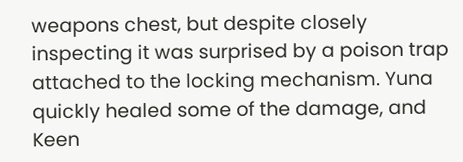weapons chest, but despite closely inspecting it was surprised by a poison trap attached to the locking mechanism. Yuna quickly healed some of the damage, and Keen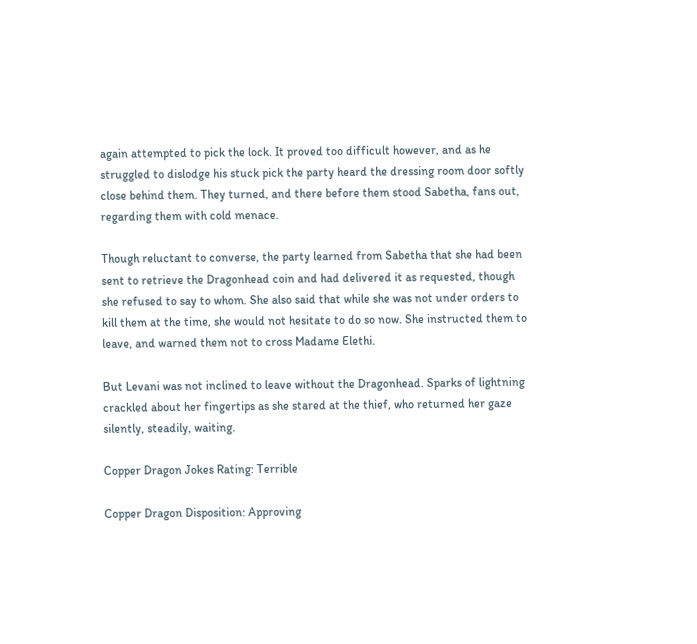again attempted to pick the lock. It proved too difficult however, and as he struggled to dislodge his stuck pick the party heard the dressing room door softly close behind them. They turned, and there before them stood Sabetha, fans out, regarding them with cold menace.

Though reluctant to converse, the party learned from Sabetha that she had been sent to retrieve the Dragonhead coin and had delivered it as requested, though she refused to say to whom. She also said that while she was not under orders to kill them at the time, she would not hesitate to do so now. She instructed them to leave, and warned them not to cross Madame Elethi.

But Levani was not inclined to leave without the Dragonhead. Sparks of lightning crackled about her fingertips as she stared at the thief, who returned her gaze silently, steadily, waiting.

Copper Dragon Jokes Rating: Terrible

Copper Dragon Disposition: Approving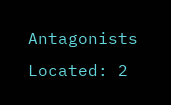Antagonists Located: 2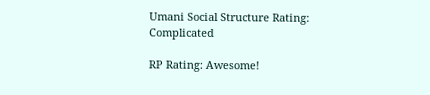Umani Social Structure Rating: Complicated

RP Rating: Awesome!